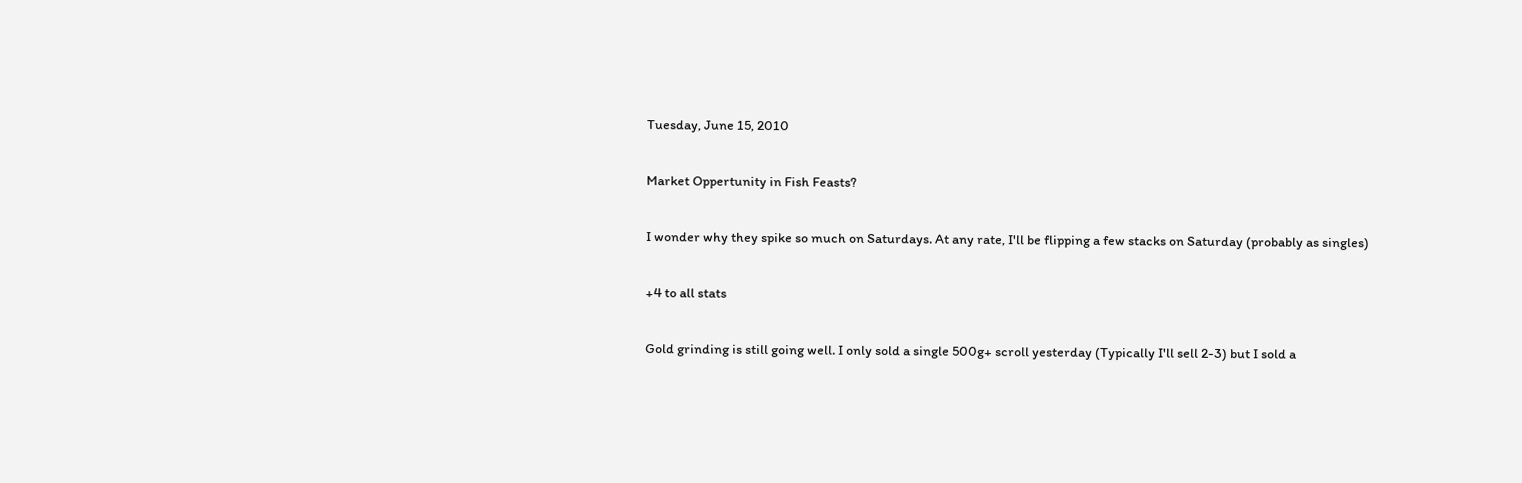Tuesday, June 15, 2010

Market Oppertunity in Fish Feasts?

I wonder why they spike so much on Saturdays. At any rate, I'll be flipping a few stacks on Saturday (probably as singles)

+4 to all stats

Gold grinding is still going well. I only sold a single 500g+ scroll yesterday (Typically I'll sell 2-3) but I sold a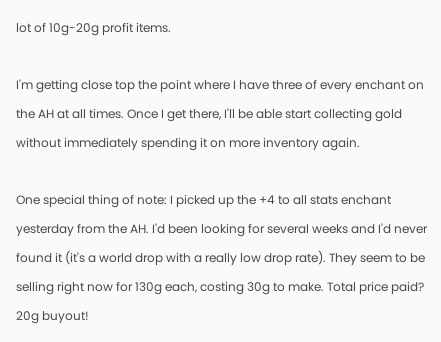lot of 10g-20g profit items.

I'm getting close top the point where I have three of every enchant on the AH at all times. Once I get there, I'll be able start collecting gold without immediately spending it on more inventory again.

One special thing of note: I picked up the +4 to all stats enchant yesterday from the AH. I'd been looking for several weeks and I'd never found it (it's a world drop with a really low drop rate). They seem to be selling right now for 130g each, costing 30g to make. Total price paid? 20g buyout!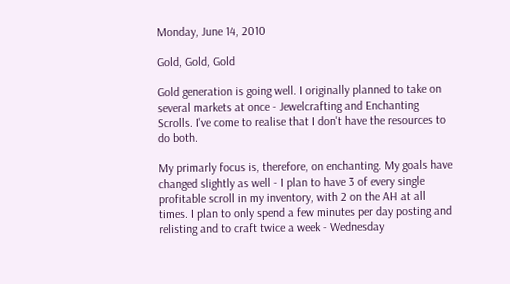Monday, June 14, 2010

Gold, Gold, Gold

Gold generation is going well. I originally planned to take on several markets at once - Jewelcrafting and Enchanting Scrolls. I've come to realise that I don't have the resources to do both.

My primarly focus is, therefore, on enchanting. My goals have changed slightly as well - I plan to have 3 of every single profitable scroll in my inventory, with 2 on the AH at all times. I plan to only spend a few minutes per day posting and relisting and to craft twice a week - Wednesday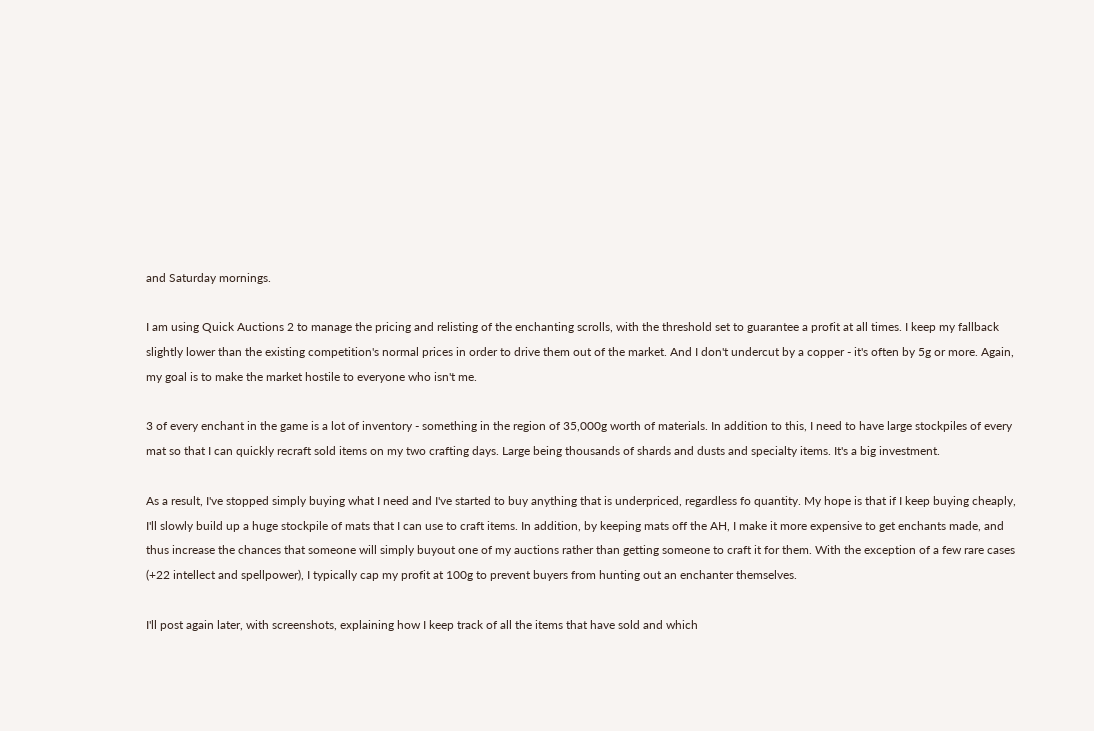and Saturday mornings.

I am using Quick Auctions 2 to manage the pricing and relisting of the enchanting scrolls, with the threshold set to guarantee a profit at all times. I keep my fallback slightly lower than the existing competition's normal prices in order to drive them out of the market. And I don't undercut by a copper - it's often by 5g or more. Again, my goal is to make the market hostile to everyone who isn't me.

3 of every enchant in the game is a lot of inventory - something in the region of 35,000g worth of materials. In addition to this, I need to have large stockpiles of every mat so that I can quickly recraft sold items on my two crafting days. Large being thousands of shards and dusts and specialty items. It's a big investment.

As a result, I've stopped simply buying what I need and I've started to buy anything that is underpriced, regardless fo quantity. My hope is that if I keep buying cheaply, I'll slowly build up a huge stockpile of mats that I can use to craft items. In addition, by keeping mats off the AH, I make it more expensive to get enchants made, and thus increase the chances that someone will simply buyout one of my auctions rather than getting someone to craft it for them. With the exception of a few rare cases (+22 intellect and spellpower), I typically cap my profit at 100g to prevent buyers from hunting out an enchanter themselves.

I'll post again later, with screenshots, explaining how I keep track of all the items that have sold and which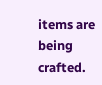items are being crafted.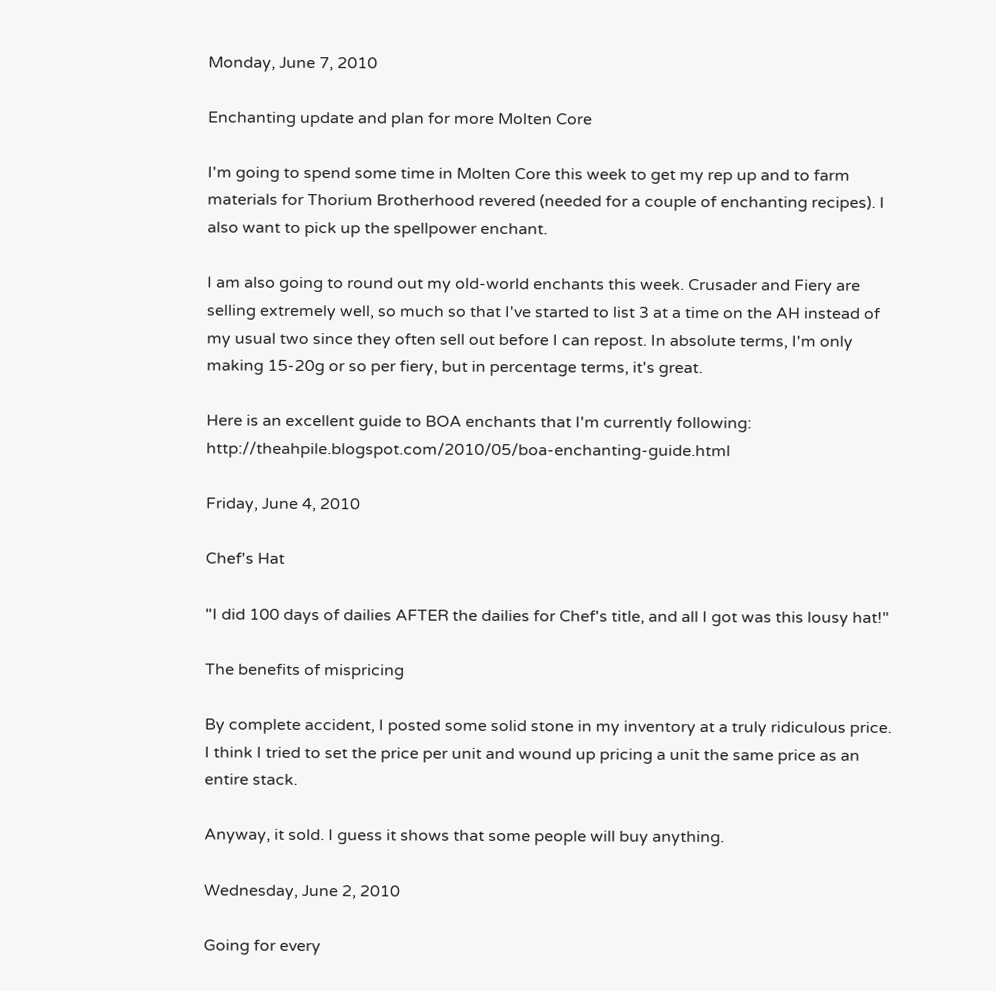Monday, June 7, 2010

Enchanting update and plan for more Molten Core

I'm going to spend some time in Molten Core this week to get my rep up and to farm materials for Thorium Brotherhood revered (needed for a couple of enchanting recipes). I also want to pick up the spellpower enchant.

I am also going to round out my old-world enchants this week. Crusader and Fiery are selling extremely well, so much so that I've started to list 3 at a time on the AH instead of my usual two since they often sell out before I can repost. In absolute terms, I'm only making 15-20g or so per fiery, but in percentage terms, it's great.

Here is an excellent guide to BOA enchants that I'm currently following: http://theahpile.blogspot.com/2010/05/boa-enchanting-guide.html

Friday, June 4, 2010

Chef's Hat

"I did 100 days of dailies AFTER the dailies for Chef's title, and all I got was this lousy hat!"

The benefits of mispricing

By complete accident, I posted some solid stone in my inventory at a truly ridiculous price. I think I tried to set the price per unit and wound up pricing a unit the same price as an entire stack.

Anyway, it sold. I guess it shows that some people will buy anything.

Wednesday, June 2, 2010

Going for every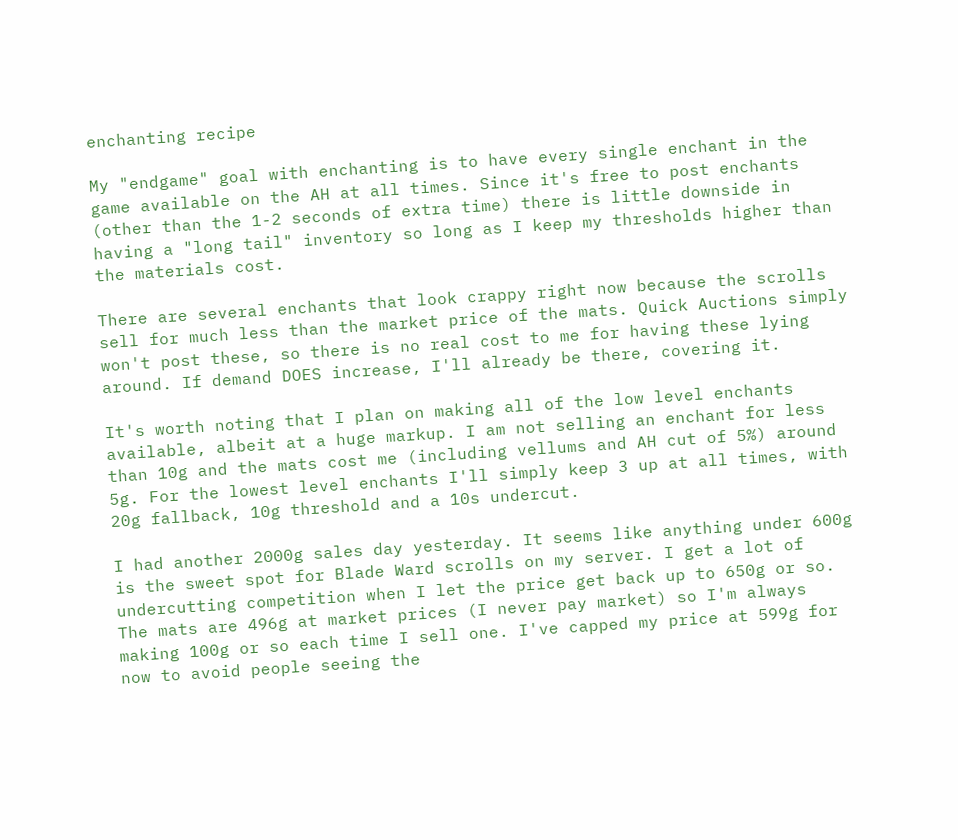enchanting recipe

My "endgame" goal with enchanting is to have every single enchant in the game available on the AH at all times. Since it's free to post enchants (other than the 1-2 seconds of extra time) there is little downside in having a "long tail" inventory so long as I keep my thresholds higher than the materials cost.

There are several enchants that look crappy right now because the scrolls sell for much less than the market price of the mats. Quick Auctions simply won't post these, so there is no real cost to me for having these lying around. If demand DOES increase, I'll already be there, covering it.

It's worth noting that I plan on making all of the low level enchants available, albeit at a huge markup. I am not selling an enchant for less than 10g and the mats cost me (including vellums and AH cut of 5%) around 5g. For the lowest level enchants I'll simply keep 3 up at all times, with 20g fallback, 10g threshold and a 10s undercut.

I had another 2000g sales day yesterday. It seems like anything under 600g is the sweet spot for Blade Ward scrolls on my server. I get a lot of undercutting competition when I let the price get back up to 650g or so. The mats are 496g at market prices (I never pay market) so I'm always making 100g or so each time I sell one. I've capped my price at 599g for now to avoid people seeing the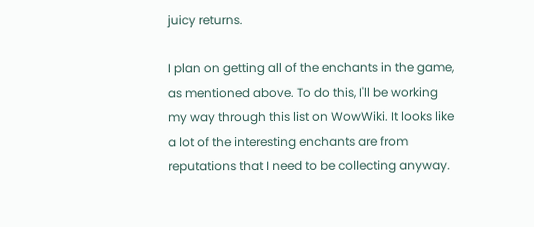juicy returns.

I plan on getting all of the enchants in the game, as mentioned above. To do this, I'll be working my way through this list on WowWiki. It looks like a lot of the interesting enchants are from reputations that I need to be collecting anyway.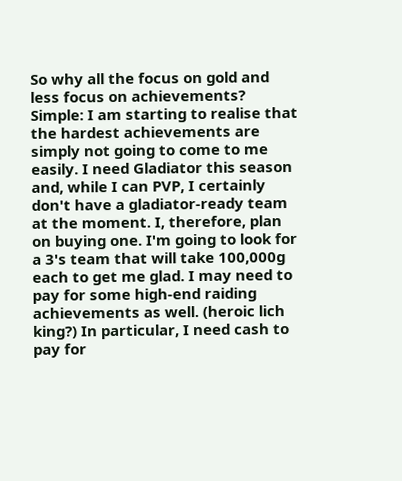So why all the focus on gold and less focus on achievements? Simple: I am starting to realise that the hardest achievements are simply not going to come to me easily. I need Gladiator this season and, while I can PVP, I certainly don't have a gladiator-ready team at the moment. I, therefore, plan on buying one. I'm going to look for a 3's team that will take 100,000g each to get me glad. I may need to pay for some high-end raiding achievements as well. (heroic lich king?) In particular, I need cash to pay for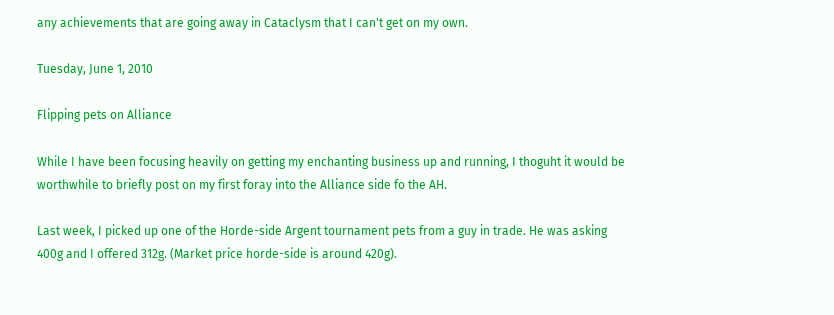any achievements that are going away in Cataclysm that I can't get on my own.

Tuesday, June 1, 2010

Flipping pets on Alliance

While I have been focusing heavily on getting my enchanting business up and running, I thoguht it would be worthwhile to briefly post on my first foray into the Alliance side fo the AH.

Last week, I picked up one of the Horde-side Argent tournament pets from a guy in trade. He was asking 400g and I offered 312g. (Market price horde-side is around 420g).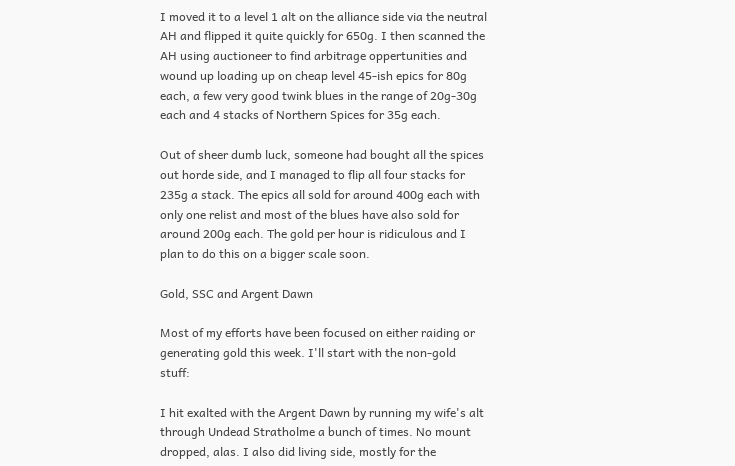I moved it to a level 1 alt on the alliance side via the neutral AH and flipped it quite quickly for 650g. I then scanned the AH using auctioneer to find arbitrage oppertunities and wound up loading up on cheap level 45-ish epics for 80g each, a few very good twink blues in the range of 20g-30g each and 4 stacks of Northern Spices for 35g each.

Out of sheer dumb luck, someone had bought all the spices out horde side, and I managed to flip all four stacks for 235g a stack. The epics all sold for around 400g each with only one relist and most of the blues have also sold for around 200g each. The gold per hour is ridiculous and I plan to do this on a bigger scale soon.

Gold, SSC and Argent Dawn

Most of my efforts have been focused on either raiding or generating gold this week. I'll start with the non-gold stuff:

I hit exalted with the Argent Dawn by running my wife's alt through Undead Stratholme a bunch of times. No mount dropped, alas. I also did living side, mostly for the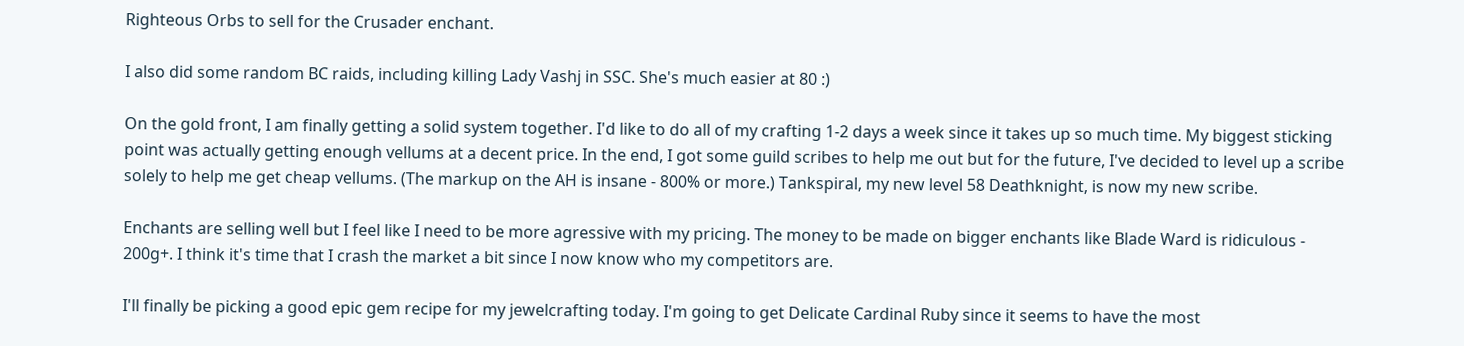Righteous Orbs to sell for the Crusader enchant.

I also did some random BC raids, including killing Lady Vashj in SSC. She's much easier at 80 :)

On the gold front, I am finally getting a solid system together. I'd like to do all of my crafting 1-2 days a week since it takes up so much time. My biggest sticking point was actually getting enough vellums at a decent price. In the end, I got some guild scribes to help me out but for the future, I've decided to level up a scribe solely to help me get cheap vellums. (The markup on the AH is insane - 800% or more.) Tankspiral, my new level 58 Deathknight, is now my new scribe.

Enchants are selling well but I feel like I need to be more agressive with my pricing. The money to be made on bigger enchants like Blade Ward is ridiculous - 200g+. I think it's time that I crash the market a bit since I now know who my competitors are.

I'll finally be picking a good epic gem recipe for my jewelcrafting today. I'm going to get Delicate Cardinal Ruby since it seems to have the most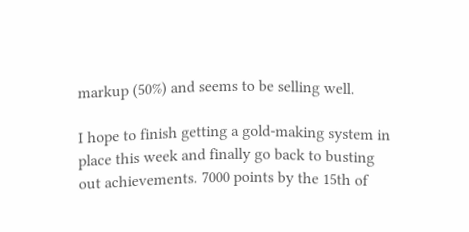markup (50%) and seems to be selling well.

I hope to finish getting a gold-making system in place this week and finally go back to busting out achievements. 7000 points by the 15th of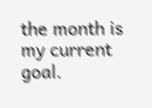the month is my current goal.